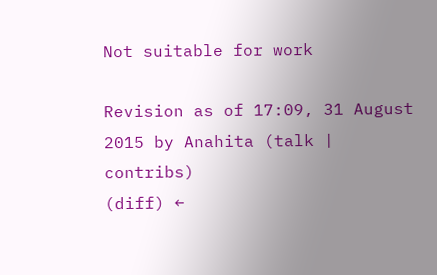Not suitable for work

Revision as of 17:09, 31 August 2015 by Anahita (talk | contribs)
(diff) ←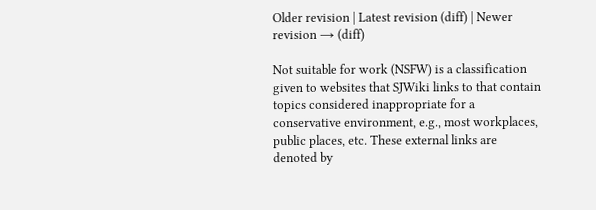Older revision | Latest revision (diff) | Newer revision → (diff)

Not suitable for work (NSFW) is a classification given to websites that SJWiki links to that contain topics considered inappropriate for a conservative environment, e.g., most workplaces, public places, etc. These external links are denoted by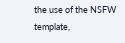the use of the NSFW template,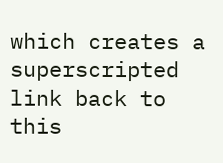which creates a superscripted link back to this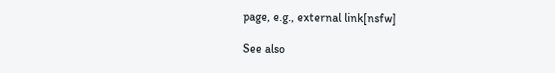page, e.g., external link[nsfw]

See also